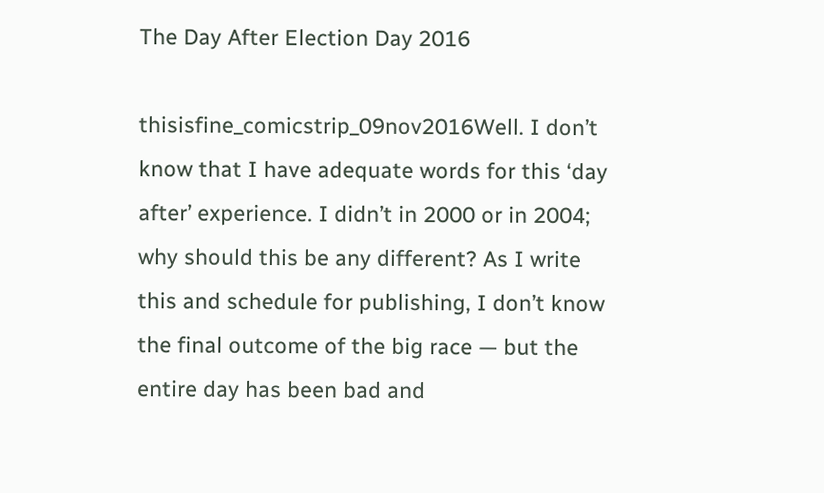The Day After Election Day 2016

thisisfine_comicstrip_09nov2016Well. I don’t know that I have adequate words for this ‘day after’ experience. I didn’t in 2000 or in 2004; why should this be any different? As I write this and schedule for publishing, I don’t know the final outcome of the big race — but the entire day has been bad and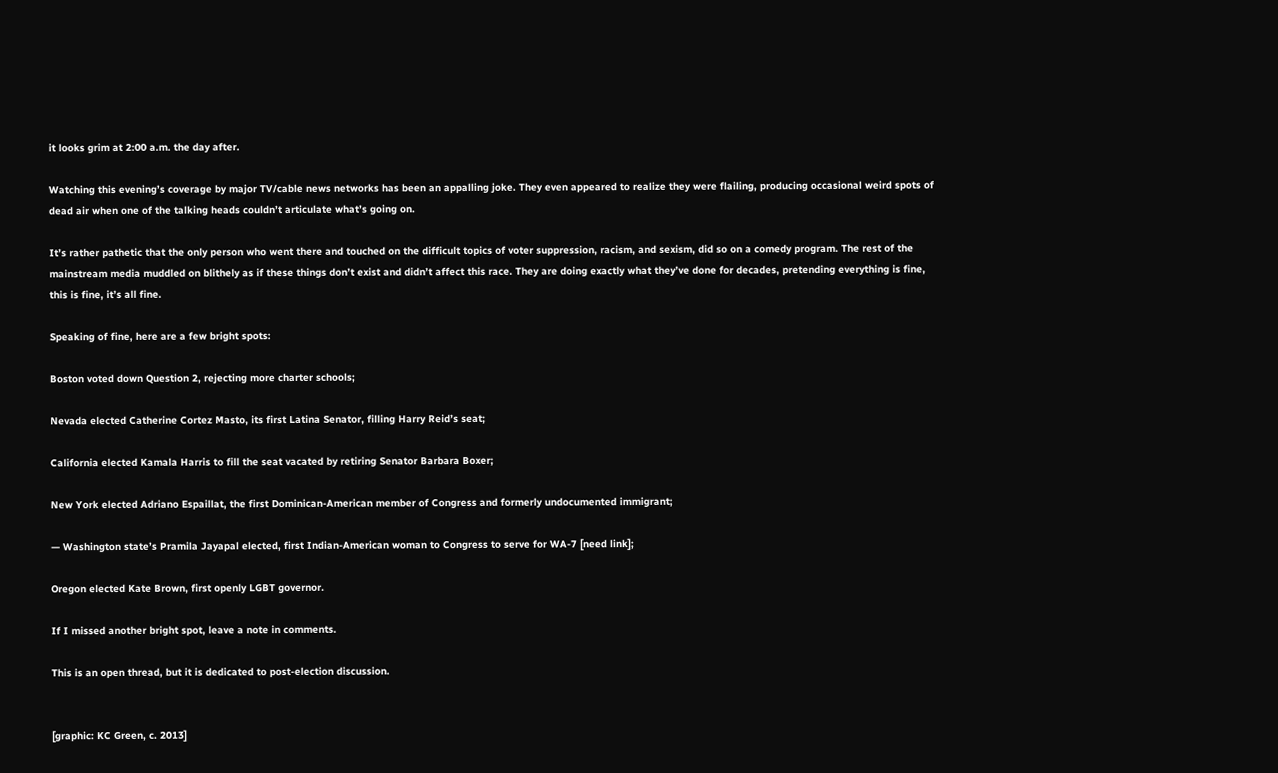it looks grim at 2:00 a.m. the day after.

Watching this evening’s coverage by major TV/cable news networks has been an appalling joke. They even appeared to realize they were flailing, producing occasional weird spots of dead air when one of the talking heads couldn’t articulate what’s going on.

It’s rather pathetic that the only person who went there and touched on the difficult topics of voter suppression, racism, and sexism, did so on a comedy program. The rest of the mainstream media muddled on blithely as if these things don’t exist and didn’t affect this race. They are doing exactly what they’ve done for decades, pretending everything is fine, this is fine, it’s all fine.

Speaking of fine, here are a few bright spots:

Boston voted down Question 2, rejecting more charter schools;

Nevada elected Catherine Cortez Masto, its first Latina Senator, filling Harry Reid’s seat;

California elected Kamala Harris to fill the seat vacated by retiring Senator Barbara Boxer;

New York elected Adriano Espaillat, the first Dominican-American member of Congress and formerly undocumented immigrant;

— Washington state’s Pramila Jayapal elected, first Indian-American woman to Congress to serve for WA-7 [need link];

Oregon elected Kate Brown, first openly LGBT governor.

If I missed another bright spot, leave a note in comments.

This is an open thread, but it is dedicated to post-election discussion.


[graphic: KC Green, c. 2013]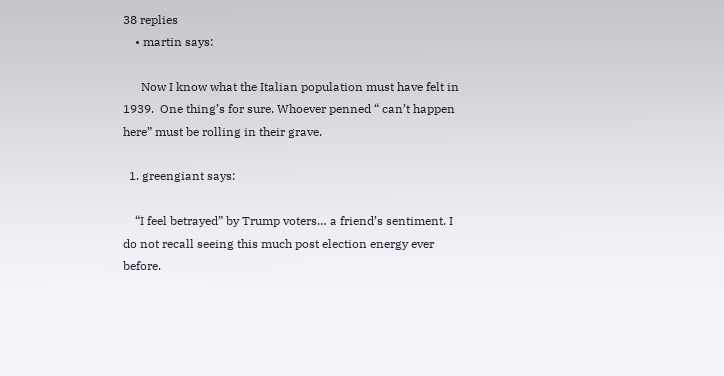38 replies
    • martin says:

      Now I know what the Italian population must have felt in 1939.  One thing’s for sure. Whoever penned “ can’t happen here” must be rolling in their grave.

  1. greengiant says:

    “I feel betrayed” by Trump voters… a friend’s sentiment. I do not recall seeing this much post election energy ever before.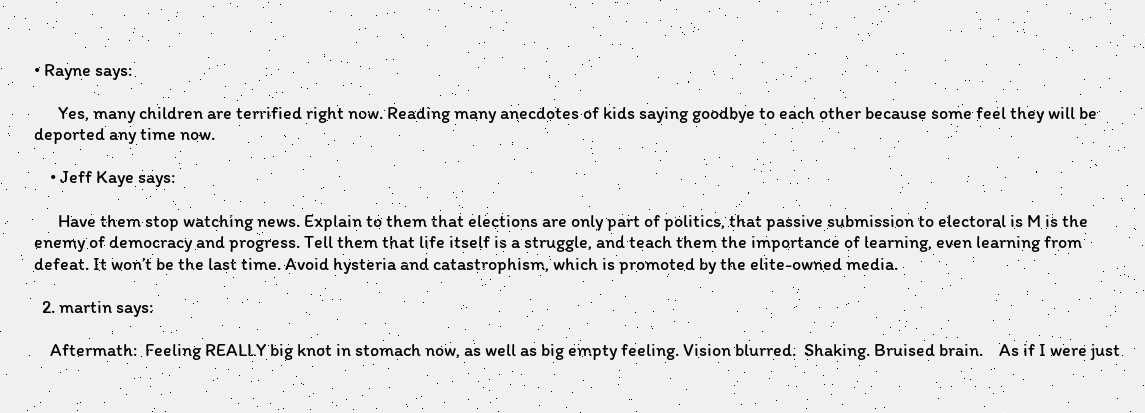• Rayne says:

      Yes, many children are terrified right now. Reading many anecdotes of kids saying goodbye to each other because some feel they will be deported any time now.

    • Jeff Kaye says:

      Have them stop watching news. Explain to them that elections are only part of politics, that passive submission to electoral is M is the enemy of democracy and progress. Tell them that life itself is a struggle, and teach them the importance of learning, even learning from defeat. It won’t be the last time. Avoid hysteria and catastrophism, which is promoted by the elite-owned media.

  2. martin says:

    Aftermath:  Feeling REALLY big knot in stomach now, as well as big empty feeling. Vision blurred.  Shaking. Bruised brain.    As if I were just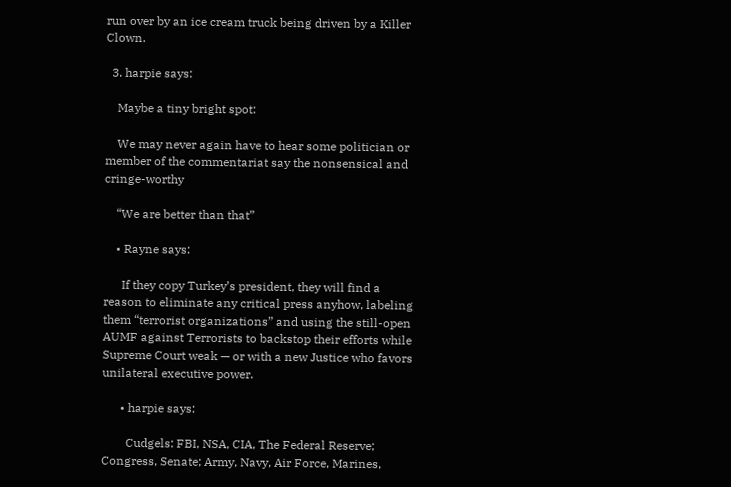run over by an ice cream truck being driven by a Killer Clown.

  3. harpie says:

    Maybe a tiny bright spot:

    We may never again have to hear some politician or member of the commentariat say the nonsensical and cringe-worthy

    “We are better than that”

    • Rayne says:

      If they copy Turkey’s president, they will find a reason to eliminate any critical press anyhow, labeling them “terrorist organizations” and using the still-open AUMF against Terrorists to backstop their efforts while Supreme Court weak — or with a new Justice who favors unilateral executive power.

      • harpie says:

        Cudgels: FBI, NSA, CIA, The Federal Reserve; Congress, Senate; Army, Navy, Air Force, Marines,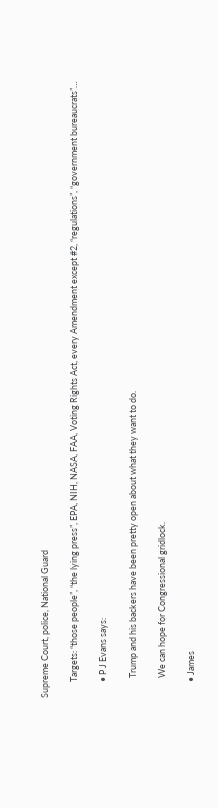Supreme Court, police, National Guard

        Targets: “those people”, “the lying press”, EPA, NIH, NASA, FAA, Voting Rights Act, every Amendment except #2, “regulations”, “government bureaucrats”…

        • P J Evans says:

          Trump and his backers have been pretty open about what they want to do.

          We can hope for Congressional gridlock.

        • James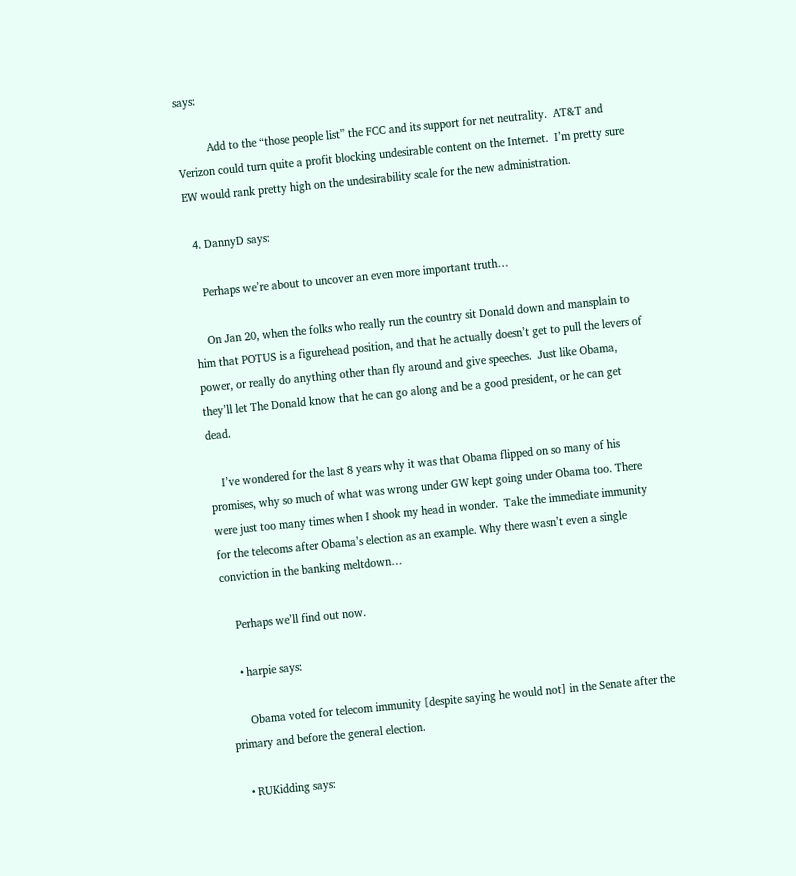says:

          Add to the “those people list” the FCC and its support for net neutrality.  AT&T and Verizon could turn quite a profit blocking undesirable content on the Internet.  I’m pretty sure EW would rank pretty high on the undesirability scale for the new administration.

  4. DannyD says:

    Perhaps we’re about to uncover an even more important truth…

    On Jan 20, when the folks who really run the country sit Donald down and mansplain to him that POTUS is a figurehead position, and that he actually doesn’t get to pull the levers of power, or really do anything other than fly around and give speeches.  Just like Obama, they’ll let The Donald know that he can go along and be a good president, or he can get dead.

    I’ve wondered for the last 8 years why it was that Obama flipped on so many of his promises, why so much of what was wrong under GW kept going under Obama too. There were just too many times when I shook my head in wonder.  Take the immediate immunity for the telecoms after Obama’s election as an example. Why there wasn’t even a single conviction in the banking meltdown…

    Perhaps we’ll find out now.

    • harpie says:

      Obama voted for telecom immunity [despite saying he would not] in the Senate after the primary and before the general election.

    • RUKidding says: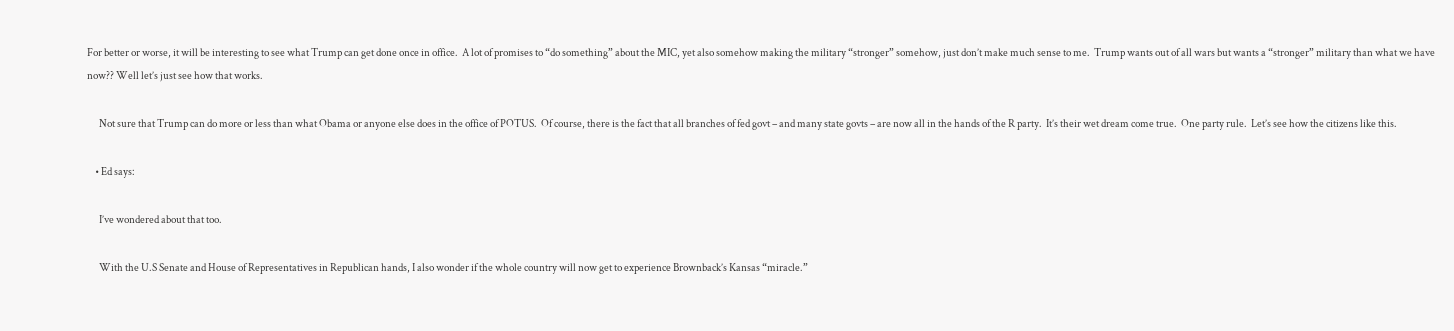For better or worse, it will be interesting to see what Trump can get done once in office.  A lot of promises to “do something” about the MIC, yet also somehow making the military “stronger” somehow, just don’t make much sense to me.  Trump wants out of all wars but wants a “stronger” military than what we have now?? Well let’s just see how that works.

      Not sure that Trump can do more or less than what Obama or anyone else does in the office of POTUS.  Of course, there is the fact that all branches of fed govt – and many state govts – are now all in the hands of the R party.  It’s their wet dream come true.  One party rule.  Let’s see how the citizens like this.

    • Ed says:

      I’ve wondered about that too.

      With the U.S Senate and House of Representatives in Republican hands, I also wonder if the whole country will now get to experience Brownback’s Kansas “miracle.”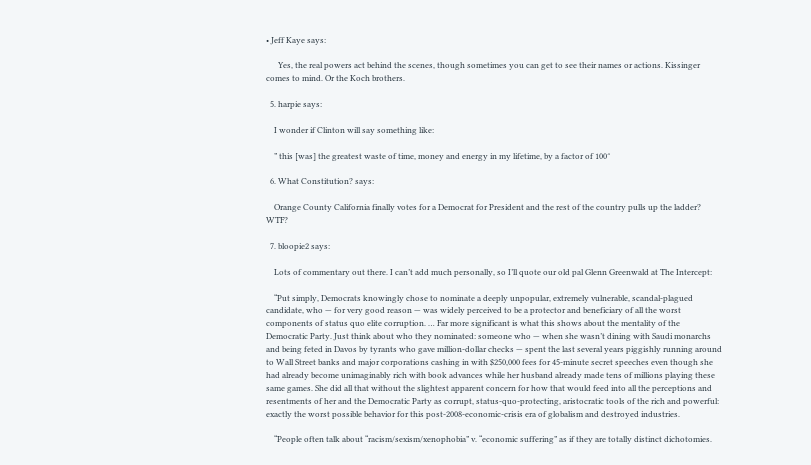• Jeff Kaye says:

      Yes, the real powers act behind the scenes, though sometimes you can get to see their names or actions. Kissinger comes to mind. Or the Koch brothers.

  5. harpie says:

    I wonder if Clinton will say something like:

    ” this [was] the greatest waste of time, money and energy in my lifetime, by a factor of 100″

  6. What Constitution? says:

    Orange County California finally votes for a Democrat for President and the rest of the country pulls up the ladder? WTF?

  7. bloopie2 says:

    Lots of commentary out there. I can’t add much personally, so I’ll quote our old pal Glenn Greenwald at The Intercept:

    “Put simply, Democrats knowingly chose to nominate a deeply unpopular, extremely vulnerable, scandal-plagued candidate, who — for very good reason — was widely perceived to be a protector and beneficiary of all the worst components of status quo elite corruption. … Far more significant is what this shows about the mentality of the Democratic Party. Just think about who they nominated: someone who — when she wasn’t dining with Saudi monarchs and being feted in Davos by tyrants who gave million-dollar checks — spent the last several years piggishly running around to Wall Street banks and major corporations cashing in with $250,000 fees for 45-minute secret speeches even though she had already become unimaginably rich with book advances while her husband already made tens of millions playing these same games. She did all that without the slightest apparent concern for how that would feed into all the perceptions and resentments of her and the Democratic Party as corrupt, status-quo-protecting, aristocratic tools of the rich and powerful: exactly the worst possible behavior for this post-2008-economic-crisis era of globalism and destroyed industries.

    “People often talk about “racism/sexism/xenophobia” v. “economic suffering” as if they are totally distinct dichotomies.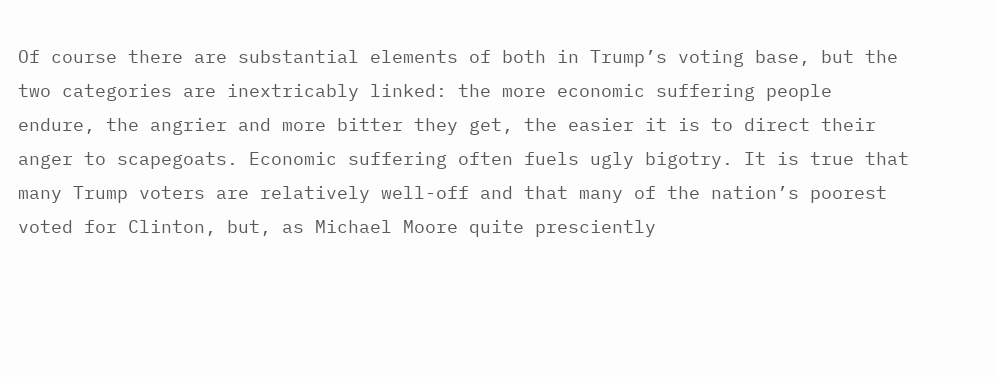Of course there are substantial elements of both in Trump’s voting base, but the two categories are inextricably linked: the more economic suffering people endure, the angrier and more bitter they get, the easier it is to direct their anger to scapegoats. Economic suffering often fuels ugly bigotry. It is true that many Trump voters are relatively well-off and that many of the nation’s poorest voted for Clinton, but, as Michael Moore quite presciently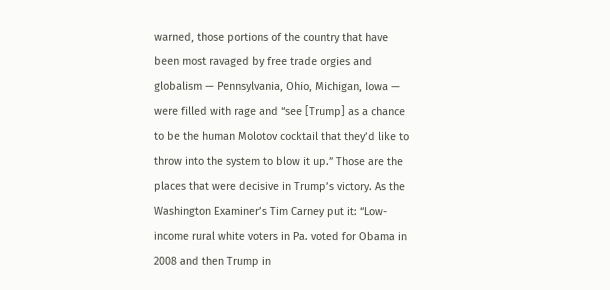warned, those portions of the country that have been most ravaged by free trade orgies and globalism — Pennsylvania, Ohio, Michigan, Iowa — were filled with rage and “see [Trump] as a chance to be the human Molotov cocktail that they’d like to throw into the system to blow it up.” Those are the places that were decisive in Trump’s victory. As the Washington Examiner’s Tim Carney put it: “Low-income rural white voters in Pa. voted for Obama in 2008 and then Trump in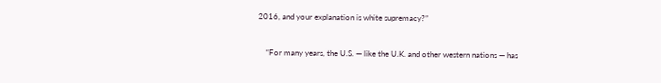2016, and your explanation is white supremacy?”

    “For many years, the U.S. — like the U.K. and other western nations — has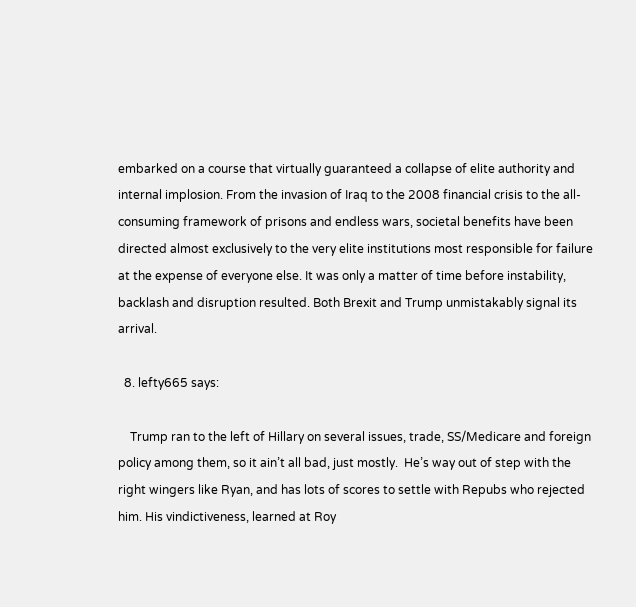embarked on a course that virtually guaranteed a collapse of elite authority and internal implosion. From the invasion of Iraq to the 2008 financial crisis to the all-consuming framework of prisons and endless wars, societal benefits have been directed almost exclusively to the very elite institutions most responsible for failure at the expense of everyone else. It was only a matter of time before instability, backlash and disruption resulted. Both Brexit and Trump unmistakably signal its arrival.

  8. lefty665 says:

    Trump ran to the left of Hillary on several issues, trade, SS/Medicare and foreign policy among them, so it ain’t all bad, just mostly.  He’s way out of step with the right wingers like Ryan, and has lots of scores to settle with Repubs who rejected him. His vindictiveness, learned at Roy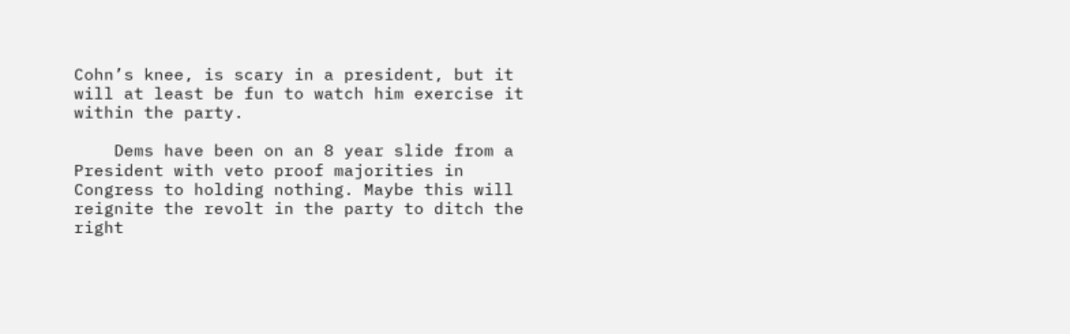Cohn’s knee, is scary in a president, but it will at least be fun to watch him exercise it within the party.

    Dems have been on an 8 year slide from a President with veto proof majorities in Congress to holding nothing. Maybe this will reignite the revolt in the party to ditch the right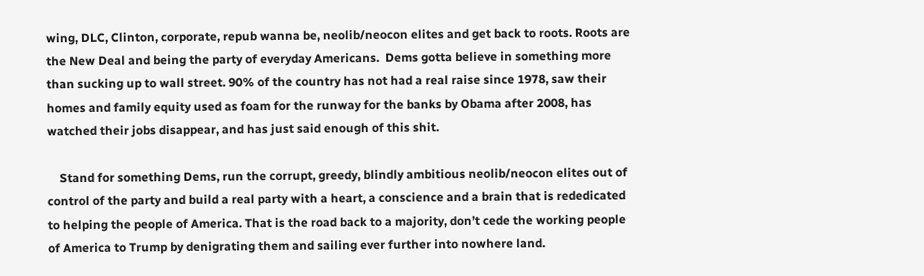wing, DLC, Clinton, corporate, repub wanna be, neolib/neocon elites and get back to roots. Roots are the New Deal and being the party of everyday Americans.  Dems gotta believe in something more than sucking up to wall street. 90% of the country has not had a real raise since 1978, saw their homes and family equity used as foam for the runway for the banks by Obama after 2008, has watched their jobs disappear, and has just said enough of this shit.

    Stand for something Dems, run the corrupt, greedy, blindly ambitious neolib/neocon elites out of control of the party and build a real party with a heart, a conscience and a brain that is rededicated to helping the people of America. That is the road back to a majority, don’t cede the working people of America to Trump by denigrating them and sailing ever further into nowhere land.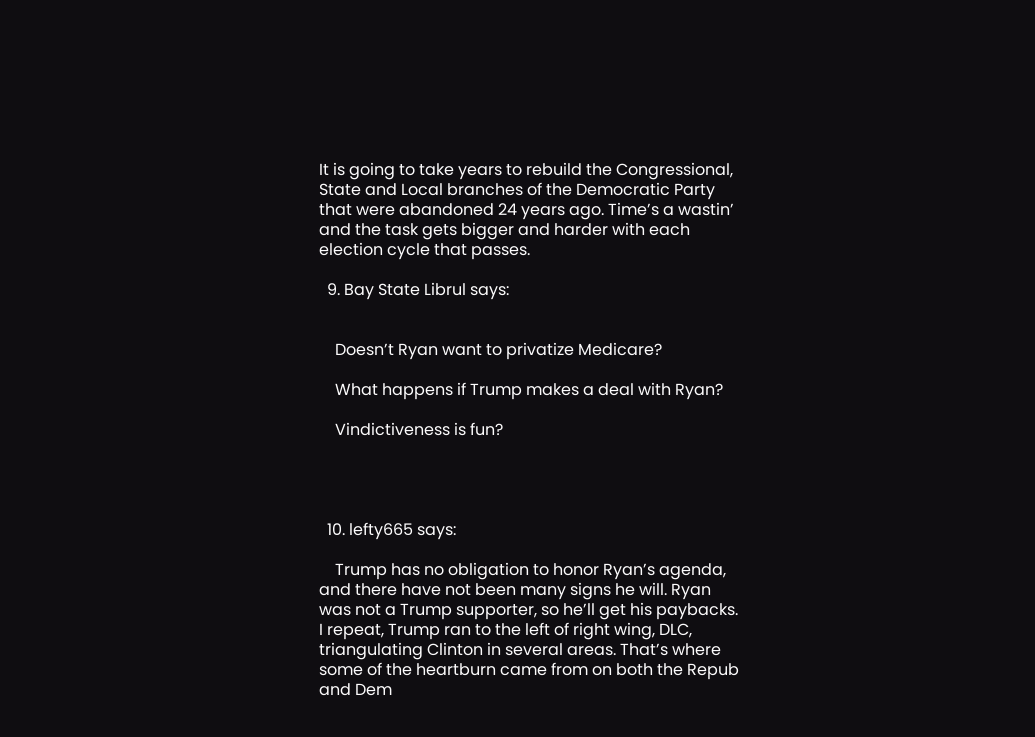It is going to take years to rebuild the Congressional, State and Local branches of the Democratic Party that were abandoned 24 years ago. Time’s a wastin’  and the task gets bigger and harder with each election cycle that passes.

  9. Bay State Librul says:


    Doesn’t Ryan want to privatize Medicare?

    What happens if Trump makes a deal with Ryan?

    Vindictiveness is fun?




  10. lefty665 says:

    Trump has no obligation to honor Ryan’s agenda, and there have not been many signs he will. Ryan was not a Trump supporter, so he’ll get his paybacks.  I repeat, Trump ran to the left of right wing, DLC, triangulating Clinton in several areas. That’s where some of the heartburn came from on both the Repub and Dem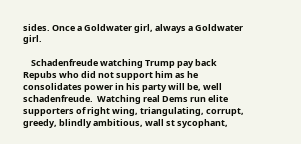sides. Once a Goldwater girl, always a Goldwater girl.

    Schadenfreude watching Trump pay back Repubs who did not support him as he consolidates power in his party will be, well schadenfreude.  Watching real Dems run elite supporters of right wing, triangulating, corrupt, greedy, blindly ambitious, wall st sycophant,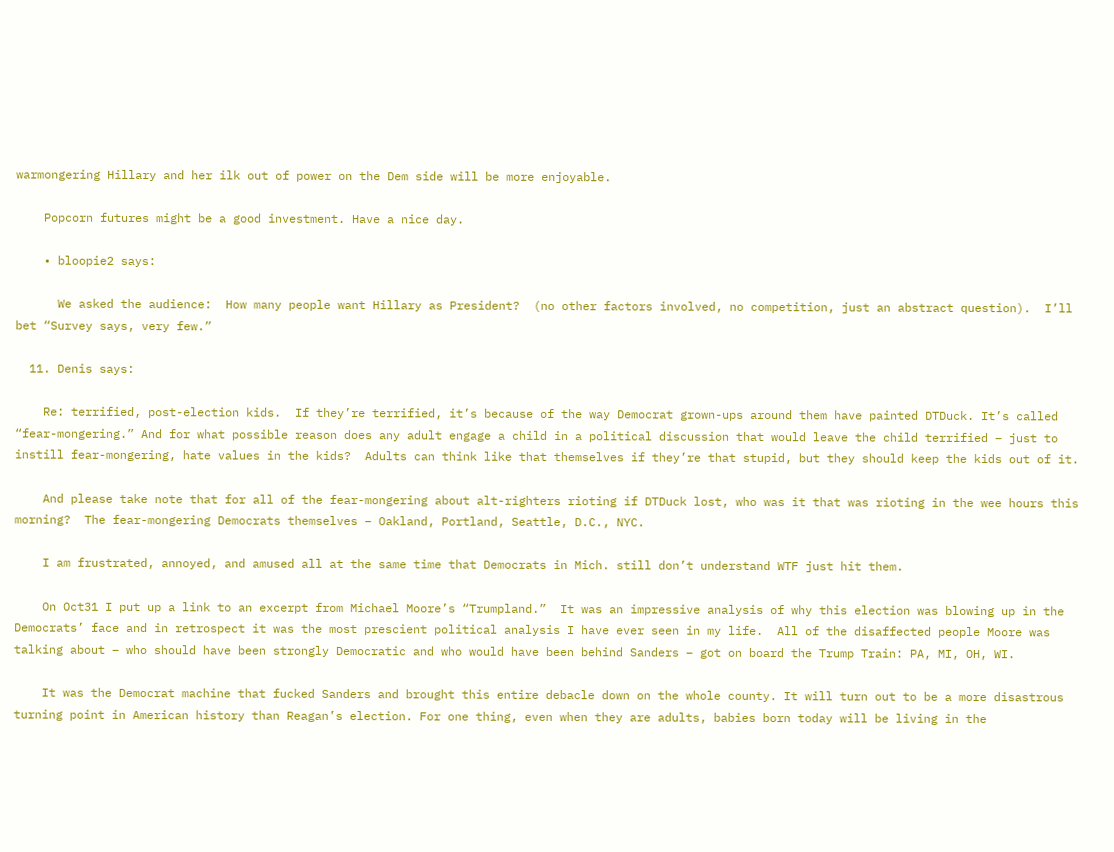warmongering Hillary and her ilk out of power on the Dem side will be more enjoyable.

    Popcorn futures might be a good investment. Have a nice day.

    • bloopie2 says:

      We asked the audience:  How many people want Hillary as President?  (no other factors involved, no competition, just an abstract question).  I’ll bet “Survey says, very few.”

  11. Denis says:

    Re: terrified, post-election kids.  If they’re terrified, it’s because of the way Democrat grown-ups around them have painted DTDuck. It’s called “fear-mongering.” And for what possible reason does any adult engage a child in a political discussion that would leave the child terrified – just to instill fear-mongering, hate values in the kids?  Adults can think like that themselves if they’re that stupid, but they should keep the kids out of it.

    And please take note that for all of the fear-mongering about alt-righters rioting if DTDuck lost, who was it that was rioting in the wee hours this morning?  The fear-mongering Democrats themselves – Oakland, Portland, Seattle, D.C., NYC.

    I am frustrated, annoyed, and amused all at the same time that Democrats in Mich. still don’t understand WTF just hit them.

    On Oct31 I put up a link to an excerpt from Michael Moore’s “Trumpland.”  It was an impressive analysis of why this election was blowing up in the Democrats’ face and in retrospect it was the most prescient political analysis I have ever seen in my life.  All of the disaffected people Moore was talking about – who should have been strongly Democratic and who would have been behind Sanders – got on board the Trump Train: PA, MI, OH, WI.

    It was the Democrat machine that fucked Sanders and brought this entire debacle down on the whole county. It will turn out to be a more disastrous turning point in American history than Reagan’s election. For one thing, even when they are adults, babies born today will be living in the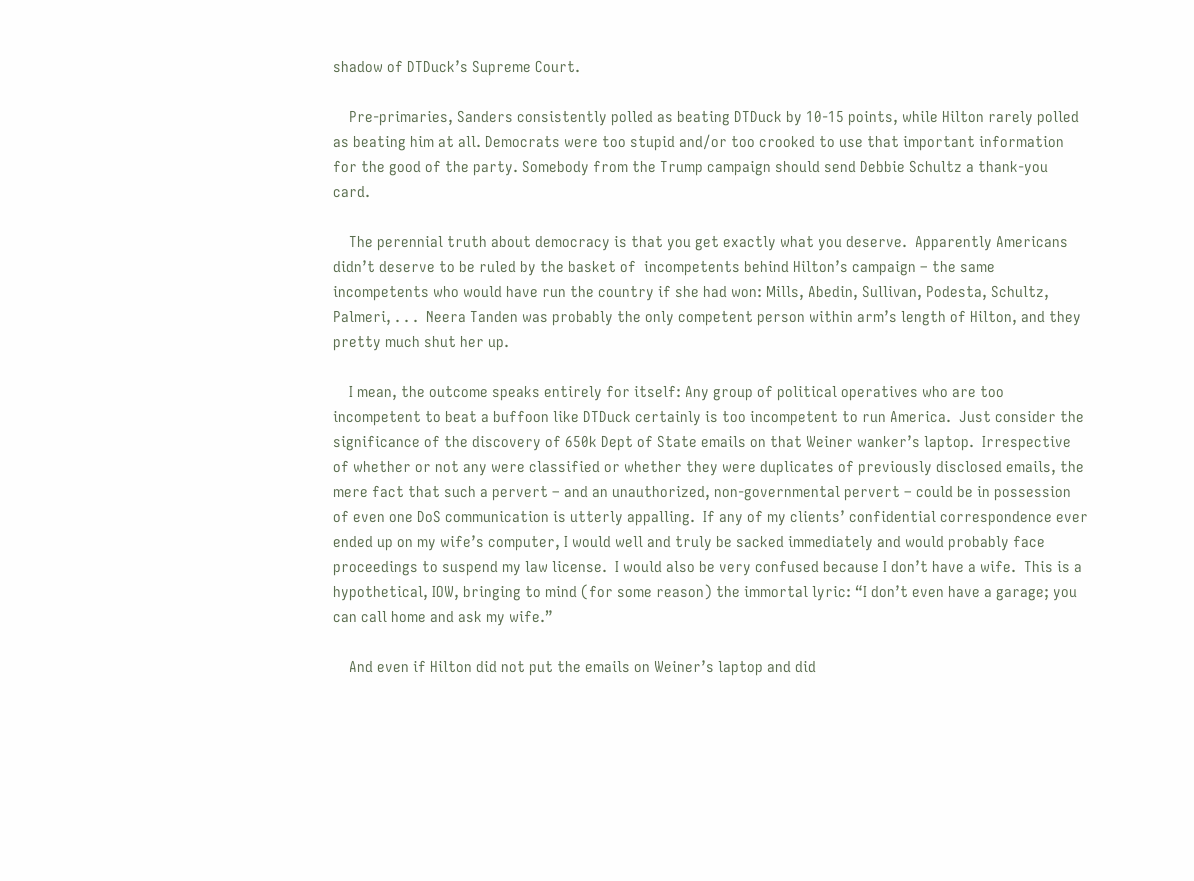shadow of DTDuck’s Supreme Court.

    Pre-primaries, Sanders consistently polled as beating DTDuck by 10-15 points, while Hilton rarely polled as beating him at all. Democrats were too stupid and/or too crooked to use that important information for the good of the party. Somebody from the Trump campaign should send Debbie Schultz a thank-you card.

    The perennial truth about democracy is that you get exactly what you deserve.  Apparently Americans didn’t deserve to be ruled by the basket of  incompetents behind Hilton’s campaign – the same incompetents who would have run the country if she had won: Mills, Abedin, Sullivan, Podesta, Schultz, Palmeri, . . .  Neera Tanden was probably the only competent person within arm’s length of Hilton, and they pretty much shut her up.

    I mean, the outcome speaks entirely for itself: Any group of political operatives who are too incompetent to beat a buffoon like DTDuck certainly is too incompetent to run America.  Just consider the significance of the discovery of 650k Dept of State emails on that Weiner wanker’s laptop.  Irrespective of whether or not any were classified or whether they were duplicates of previously disclosed emails, the mere fact that such a pervert – and an unauthorized, non-governmental pervert – could be in possession of even one DoS communication is utterly appalling.  If any of my clients’ confidential correspondence ever ended up on my wife’s computer, I would well and truly be sacked immediately and would probably face proceedings to suspend my law license.  I would also be very confused because I don’t have a wife.  This is a hypothetical, IOW, bringing to mind (for some reason) the immortal lyric: “I don’t even have a garage; you can call home and ask my wife.”

    And even if Hilton did not put the emails on Weiner’s laptop and did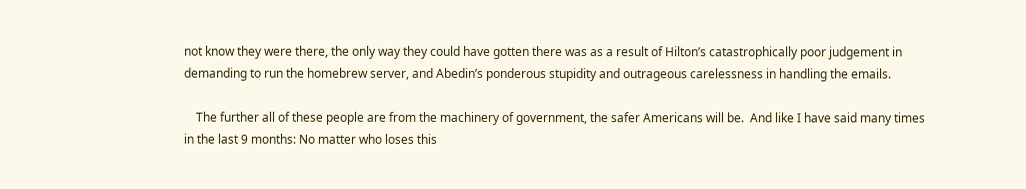not know they were there, the only way they could have gotten there was as a result of Hilton’s catastrophically poor judgement in demanding to run the homebrew server, and Abedin’s ponderous stupidity and outrageous carelessness in handling the emails.

    The further all of these people are from the machinery of government, the safer Americans will be.  And like I have said many times in the last 9 months: No matter who loses this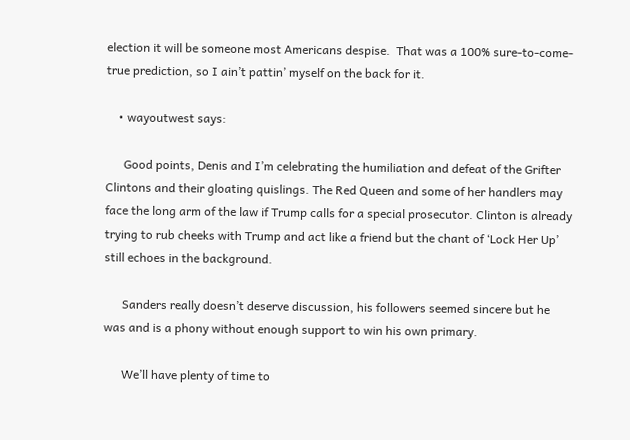election it will be someone most Americans despise.  That was a 100% sure-to-come-true prediction, so I ain’t pattin’ myself on the back for it.

    • wayoutwest says:

      Good points, Denis and I’m celebrating the humiliation and defeat of the Grifter Clintons and their gloating quislings. The Red Queen and some of her handlers may face the long arm of the law if Trump calls for a special prosecutor. Clinton is already trying to rub cheeks with Trump and act like a friend but the chant of ‘Lock Her Up’ still echoes in the background.

      Sanders really doesn’t deserve discussion, his followers seemed sincere but he was and is a phony without enough support to win his own primary.

      We’ll have plenty of time to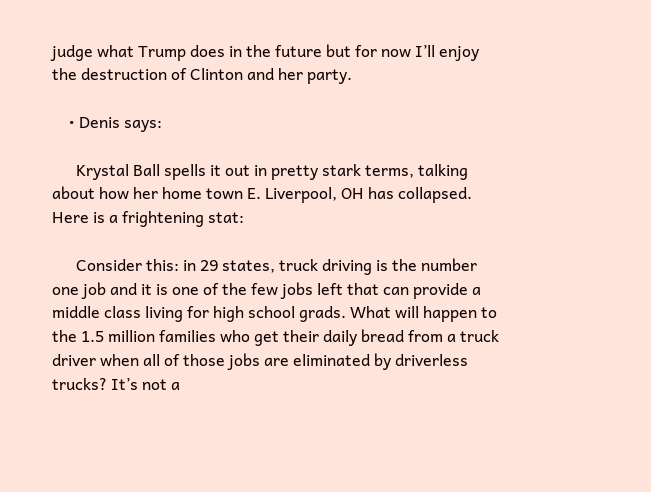judge what Trump does in the future but for now I’ll enjoy the destruction of Clinton and her party.

    • Denis says:

      Krystal Ball spells it out in pretty stark terms, talking about how her home town E. Liverpool, OH has collapsed. Here is a frightening stat:

      Consider this: in 29 states, truck driving is the number one job and it is one of the few jobs left that can provide a middle class living for high school grads. What will happen to the 1.5 million families who get their daily bread from a truck driver when all of those jobs are eliminated by driverless trucks? It’s not a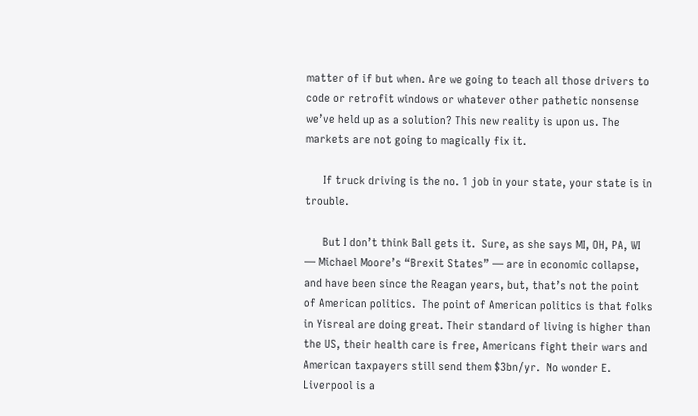matter of if but when. Are we going to teach all those drivers to code or retrofit windows or whatever other pathetic nonsense we’ve held up as a solution? This new reality is upon us. The markets are not going to magically fix it.

      If truck driving is the no. 1 job in your state, your state is in trouble.

      But I don’t think Ball gets it.  Sure, as she says MI, OH, PA, WI — Michael Moore’s “Brexit States” — are in economic collapse, and have been since the Reagan years, but, that’s not the point of American politics.  The point of American politics is that folks in Yisreal are doing great. Their standard of living is higher than the US, their health care is free, Americans fight their wars and American taxpayers still send them $3bn/yr.  No wonder E. Liverpool is a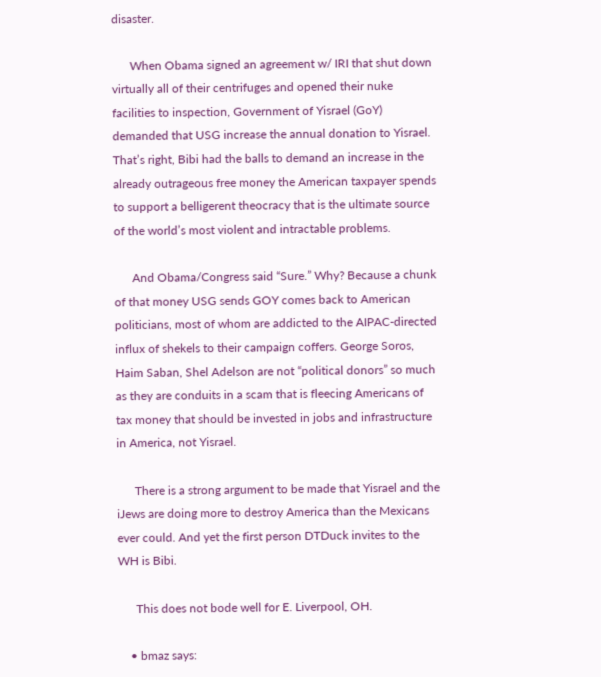disaster.

      When Obama signed an agreement w/ IRI that shut down virtually all of their centrifuges and opened their nuke facilities to inspection, Government of Yisrael (GoY) demanded that USG increase the annual donation to Yisrael. That’s right, Bibi had the balls to demand an increase in the already outrageous free money the American taxpayer spends to support a belligerent theocracy that is the ultimate source of the world’s most violent and intractable problems.

      And Obama/Congress said “Sure.” Why? Because a chunk of that money USG sends GOY comes back to American politicians, most of whom are addicted to the AIPAC-directed influx of shekels to their campaign coffers. George Soros, Haim Saban, Shel Adelson are not “political donors” so much as they are conduits in a scam that is fleecing Americans of tax money that should be invested in jobs and infrastructure in America, not Yisrael.

      There is a strong argument to be made that Yisrael and the iJews are doing more to destroy America than the Mexicans ever could. And yet the first person DTDuck invites to the WH is Bibi.

      This does not bode well for E. Liverpool, OH.

    • bmaz says: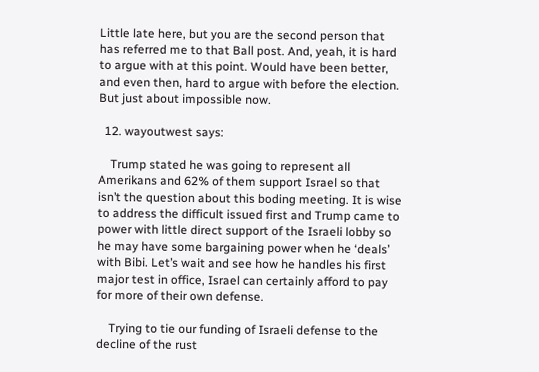Little late here, but you are the second person that has referred me to that Ball post. And, yeah, it is hard to argue with at this point. Would have been better, and even then, hard to argue with before the election. But just about impossible now.

  12. wayoutwest says:

    Trump stated he was going to represent all Amerikans and 62% of them support Israel so that isn’t the question about this boding meeting. It is wise to address the difficult issued first and Trump came to power with little direct support of the Israeli lobby so he may have some bargaining power when he ‘deals’ with Bibi. Let’s wait and see how he handles his first major test in office, Israel can certainly afford to pay for more of their own defense.

    Trying to tie our funding of Israeli defense to the decline of the rust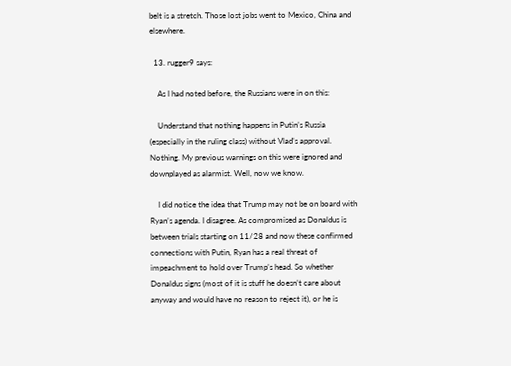belt is a stretch. Those lost jobs went to Mexico, China and elsewhere.

  13. rugger9 says:

    As I had noted before, the Russians were in on this:

    Understand that nothing happens in Putin’s Russia (especially in the ruling class) without Vlad’s approval. Nothing. My previous warnings on this were ignored and downplayed as alarmist. Well, now we know.

    I did notice the idea that Trump may not be on board with Ryan’s agenda. I disagree. As compromised as Donaldus is between trials starting on 11/28 and now these confirmed connections with Putin, Ryan has a real threat of impeachment to hold over Trump’s head. So whether Donaldus signs (most of it is stuff he doesn’t care about anyway and would have no reason to reject it), or he is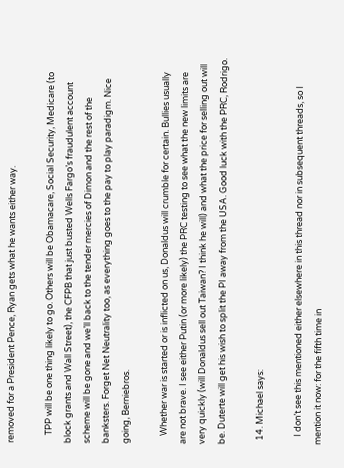removed for a President Pence, Ryan gets what he wants either way.

    TPP will be one thing likely to go. Others will be Obamacare, Social Security, Medicare (to block grants and Wall Street), the CFPB that just busted Wells Fargo’s fraudulent account scheme will be gone and we’ll back to the tender mercies of Dimon and the rest of the banksters. Forget Net Neutrality too, as everything goes to the pay to play paradigm. Nice going, Berniebros.

    Whether war is started or is inflicted on us, Donaldus will crumble for certain. Bullies usually are not brave. I see either Putin (or more likely) the PRC testing to see what the new limits are very quickly (will Donaldus sell out Taiwan? I think he will) and what the price for selling out will be. Duterte will get his wish to split the PI away from the USA. Good luck with the PRC, Rodrigo.

  14. Michael says:

    I don’t see this mentioned either elsewhere in this thread nor in subsequent threads, so I mention it now: for the fifth time in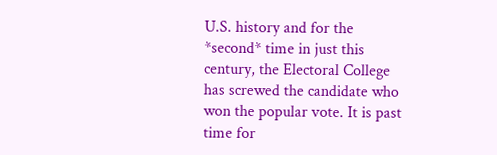U.S. history and for the *second* time in just this century, the Electoral College has screwed the candidate who won the popular vote. It is past time for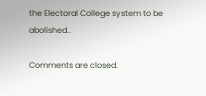the Electoral College system to be abolished..

Comments are closed.